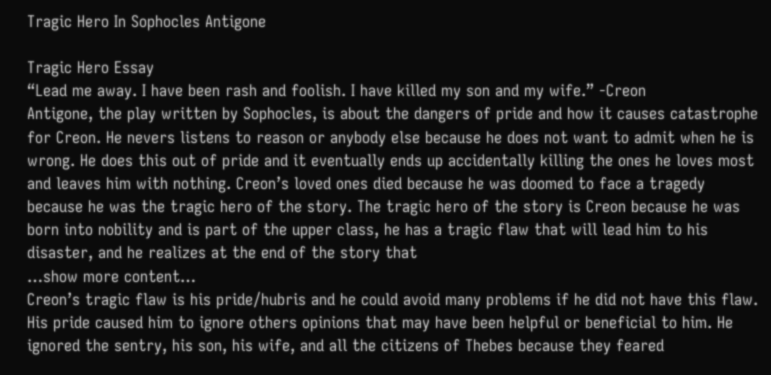Tragic Hero In Sophocles Antigone

Tragic Hero Essay
“Lead me away. I have been rash and foolish. I have killed my son and my wife.” -Creon
Antigone, the play written by Sophocles, is about the dangers of pride and how it causes catastrophe for Creon. He nevers listens to reason or anybody else because he does not want to admit when he is wrong. He does this out of pride and it eventually ends up accidentally killing the ones he loves most and leaves him with nothing. Creon’s loved ones died because he was doomed to face a tragedy because he was the tragic hero of the story. The tragic hero of the story is Creon because he was born into nobility and is part of the upper class, he has a tragic flaw that will lead him to his disaster, and he realizes at the end of the story that
…show more content…
Creon’s tragic flaw is his pride/hubris and he could avoid many problems if he did not have this flaw. His pride caused him to ignore others opinions that may have been helpful or beneficial to him. He ignored the sentry, his son, his wife, and all the citizens of Thebes because they feared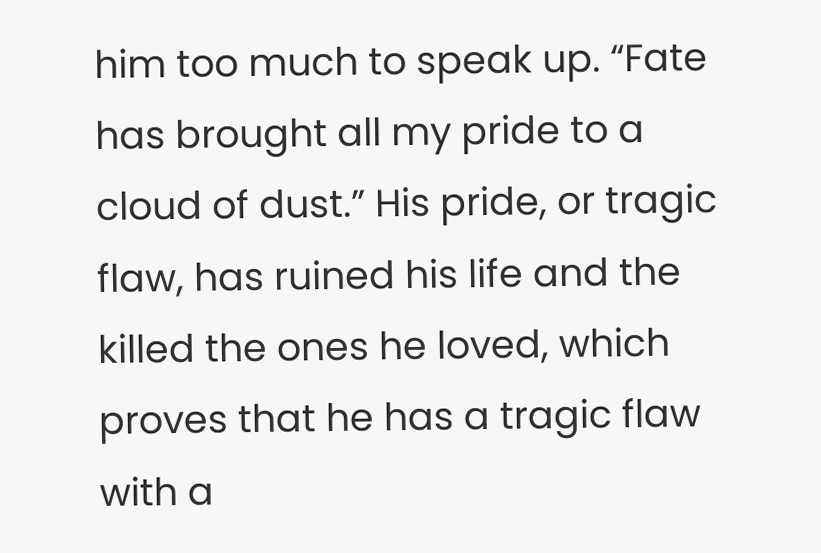him too much to speak up. “Fate has brought all my pride to a cloud of dust.” His pride, or tragic flaw, has ruined his life and the killed the ones he loved, which proves that he has a tragic flaw with a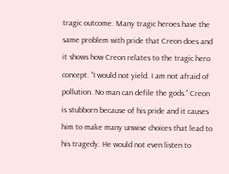tragic outcome. Many tragic heroes have the same problem with pride that Creon does and it shows how Creon relates to the tragic hero concept. “I would not yield. I am not afraid of pollution. No man can defile the gods.” Creon is stubborn because of his pride and it causes him to make many unwise choices that lead to his tragedy. He would not even listen to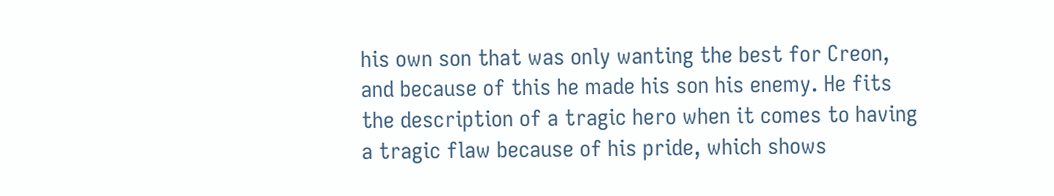his own son that was only wanting the best for Creon, and because of this he made his son his enemy. He fits the description of a tragic hero when it comes to having a tragic flaw because of his pride, which shows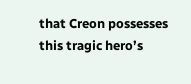that Creon possesses this tragic hero’s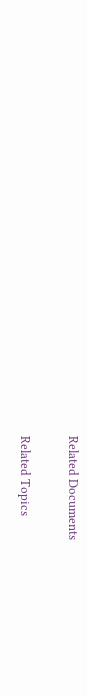Related Documents

Related Topics